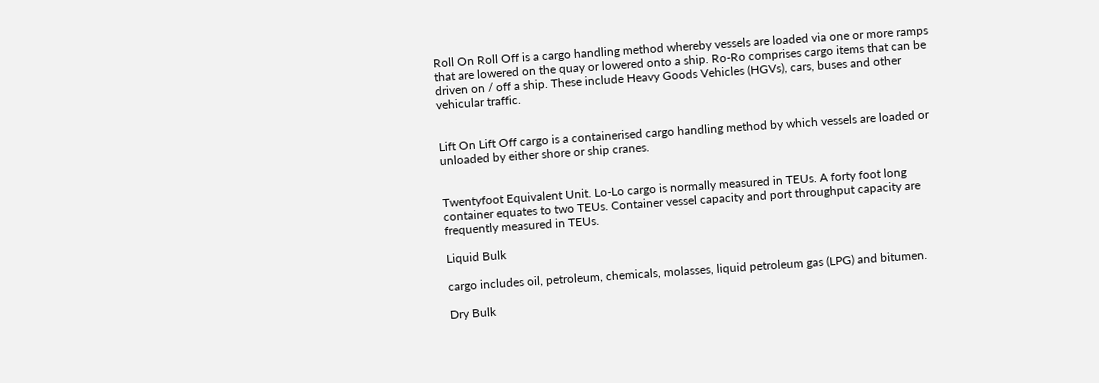Roll On Roll Off is a cargo handling method whereby vessels are loaded via one or more ramps that are lowered on the quay or lowered onto a ship. Ro-Ro comprises cargo items that can be driven on / off a ship. These include Heavy Goods Vehicles (HGVs), cars, buses and other vehicular traffic.


Lift On Lift Off cargo is a containerised cargo handling method by which vessels are loaded or unloaded by either shore or ship cranes.


Twentyfoot Equivalent Unit. Lo-Lo cargo is normally measured in TEUs. A forty foot long container equates to two TEUs. Container vessel capacity and port throughput capacity are frequently measured in TEUs.

Liquid Bulk

cargo includes oil, petroleum, chemicals, molasses, liquid petroleum gas (LPG) and bitumen.

Dry Bulk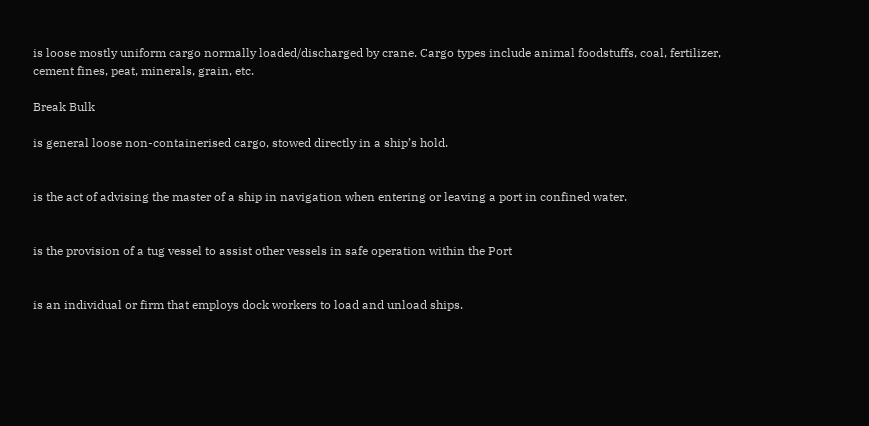is loose mostly uniform cargo normally loaded/discharged by crane. Cargo types include animal foodstuffs, coal, fertilizer, cement fines, peat, minerals, grain, etc.

Break Bulk

is general loose non-containerised cargo, stowed directly in a ship’s hold.


is the act of advising the master of a ship in navigation when entering or leaving a port in confined water.


is the provision of a tug vessel to assist other vessels in safe operation within the Port


is an individual or firm that employs dock workers to load and unload ships.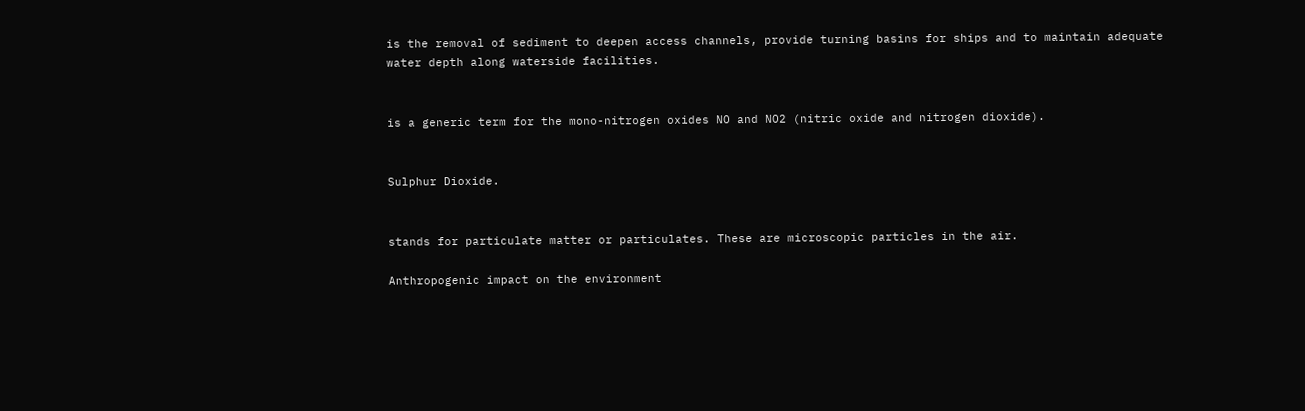is the removal of sediment to deepen access channels, provide turning basins for ships and to maintain adequate water depth along waterside facilities.


is a generic term for the mono-nitrogen oxides NO and NO2 (nitric oxide and nitrogen dioxide).


Sulphur Dioxide.


stands for particulate matter or particulates. These are microscopic particles in the air.

Anthropogenic impact on the environment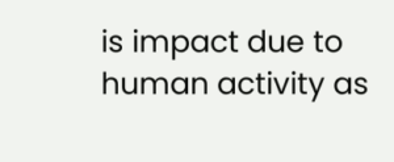is impact due to human activity as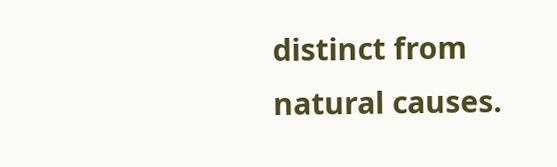distinct from natural causes.